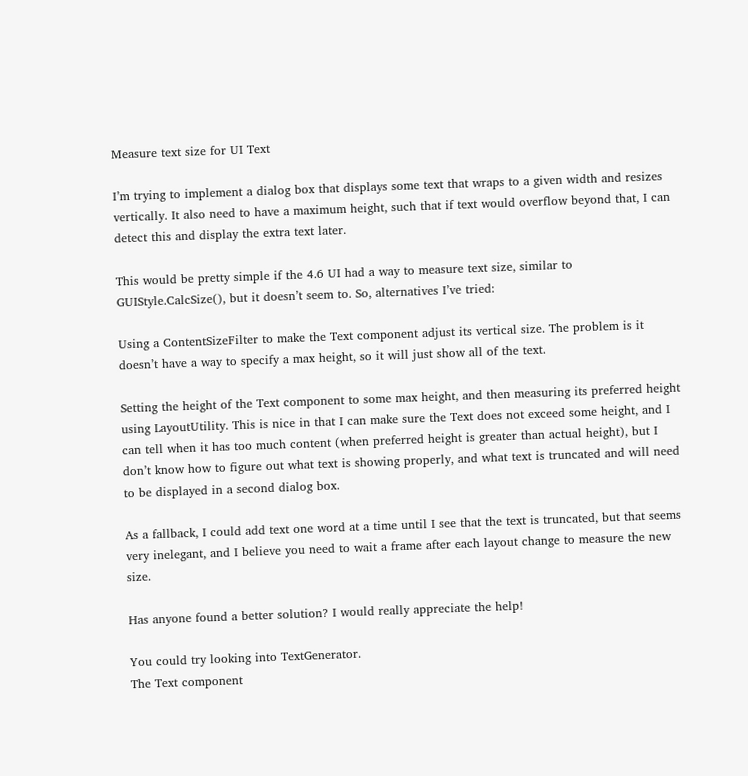Measure text size for UI Text

I’m trying to implement a dialog box that displays some text that wraps to a given width and resizes vertically. It also need to have a maximum height, such that if text would overflow beyond that, I can detect this and display the extra text later.

This would be pretty simple if the 4.6 UI had a way to measure text size, similar to GUIStyle.CalcSize(), but it doesn’t seem to. So, alternatives I’ve tried:

Using a ContentSizeFilter to make the Text component adjust its vertical size. The problem is it doesn’t have a way to specify a max height, so it will just show all of the text.

Setting the height of the Text component to some max height, and then measuring its preferred height using LayoutUtility. This is nice in that I can make sure the Text does not exceed some height, and I can tell when it has too much content (when preferred height is greater than actual height), but I don’t know how to figure out what text is showing properly, and what text is truncated and will need to be displayed in a second dialog box.

As a fallback, I could add text one word at a time until I see that the text is truncated, but that seems very inelegant, and I believe you need to wait a frame after each layout change to measure the new size.

Has anyone found a better solution? I would really appreciate the help!

You could try looking into TextGenerator.
The Text component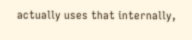actually uses that internally,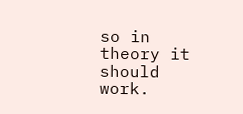so in theory it should work.